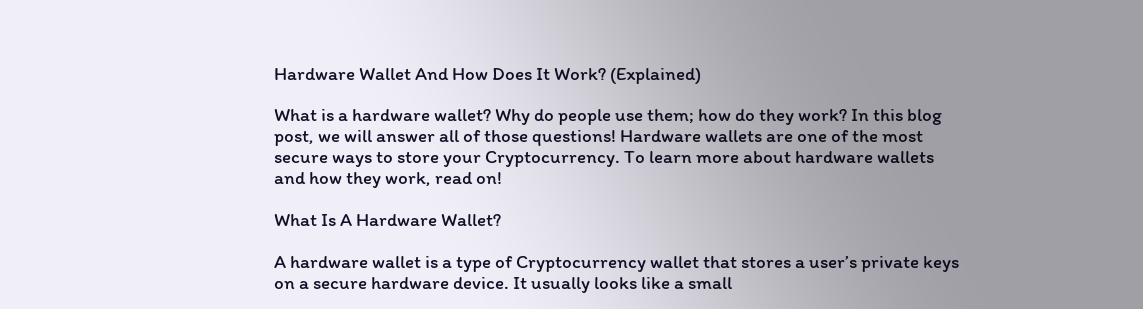Hardware Wallet And How Does It Work? (Explained)

What is a hardware wallet? Why do people use them; how do they work? In this blog post, we will answer all of those questions! Hardware wallets are one of the most secure ways to store your Cryptocurrency. To learn more about hardware wallets and how they work, read on!

What Is A Hardware Wallet?

A hardware wallet is a type of Cryptocurrency wallet that stores a user’s private keys on a secure hardware device. It usually looks like a small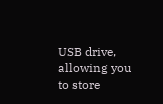USB drive, allowing you to store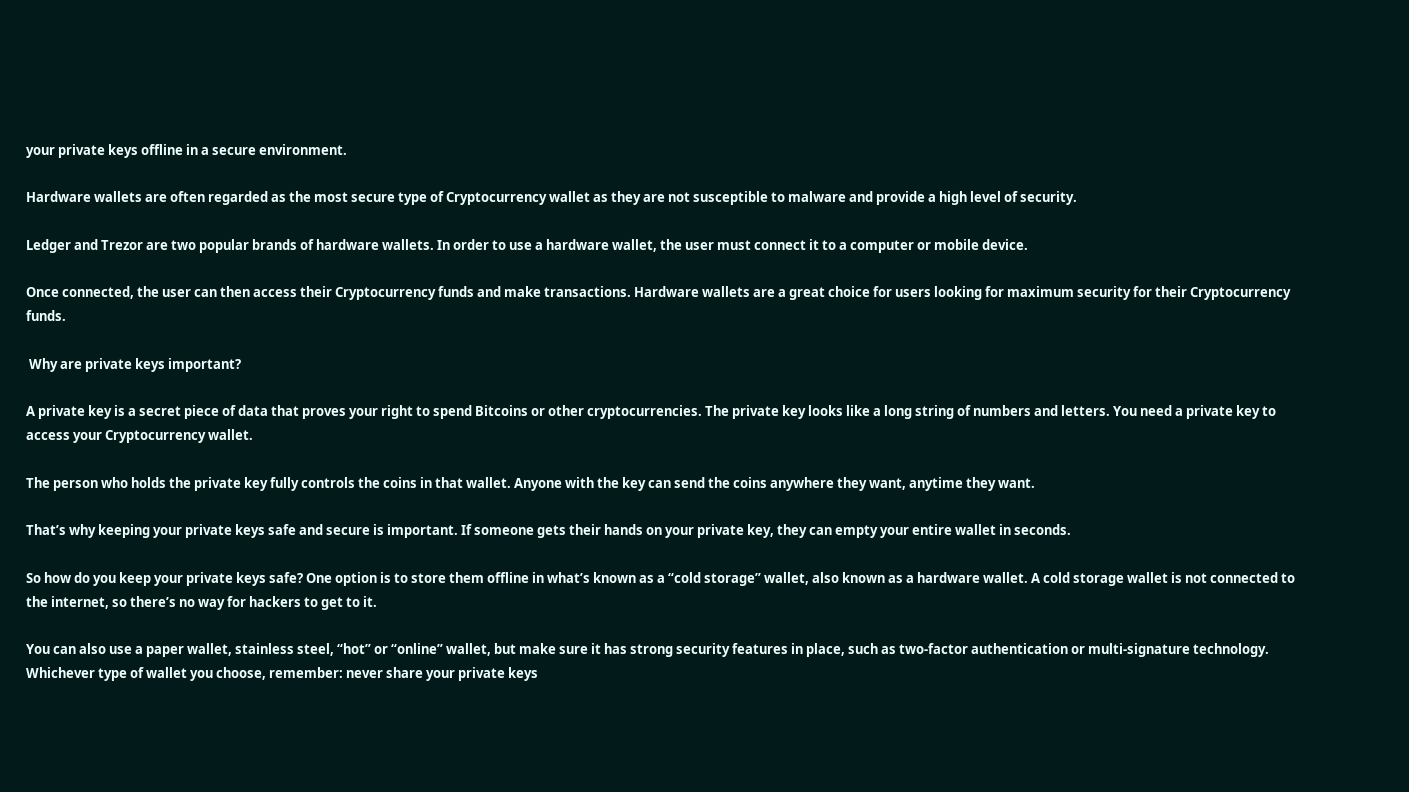your private keys offline in a secure environment.

Hardware wallets are often regarded as the most secure type of Cryptocurrency wallet as they are not susceptible to malware and provide a high level of security.

Ledger and Trezor are two popular brands of hardware wallets. In order to use a hardware wallet, the user must connect it to a computer or mobile device.

Once connected, the user can then access their Cryptocurrency funds and make transactions. Hardware wallets are a great choice for users looking for maximum security for their Cryptocurrency funds.

 Why are private keys important?

A private key is a secret piece of data that proves your right to spend Bitcoins or other cryptocurrencies. The private key looks like a long string of numbers and letters. You need a private key to access your Cryptocurrency wallet.

The person who holds the private key fully controls the coins in that wallet. Anyone with the key can send the coins anywhere they want, anytime they want.

That’s why keeping your private keys safe and secure is important. If someone gets their hands on your private key, they can empty your entire wallet in seconds.

So how do you keep your private keys safe? One option is to store them offline in what’s known as a “cold storage” wallet, also known as a hardware wallet. A cold storage wallet is not connected to the internet, so there’s no way for hackers to get to it.

You can also use a paper wallet, stainless steel, “hot” or “online” wallet, but make sure it has strong security features in place, such as two-factor authentication or multi-signature technology. Whichever type of wallet you choose, remember: never share your private keys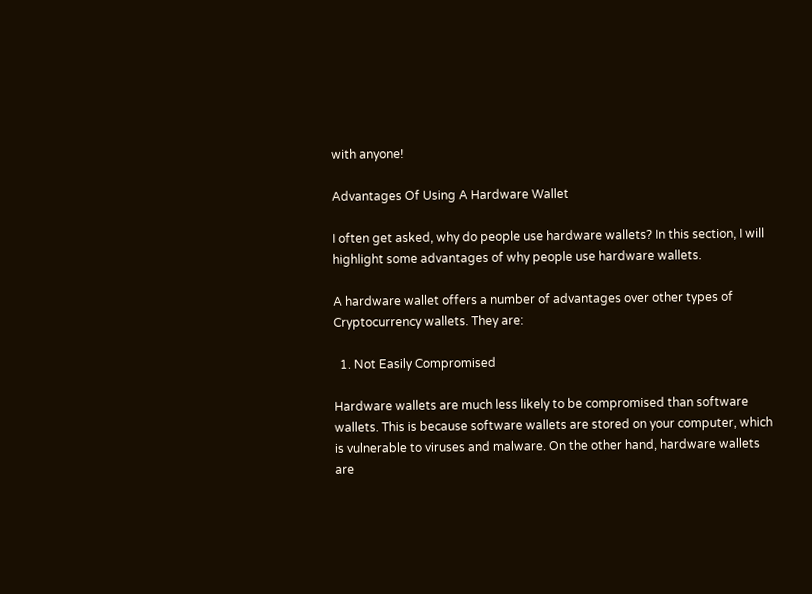with anyone!

Advantages Of Using A Hardware Wallet

I often get asked, why do people use hardware wallets? In this section, I will highlight some advantages of why people use hardware wallets.

A hardware wallet offers a number of advantages over other types of Cryptocurrency wallets. They are:

  1. Not Easily Compromised

Hardware wallets are much less likely to be compromised than software wallets. This is because software wallets are stored on your computer, which is vulnerable to viruses and malware. On the other hand, hardware wallets are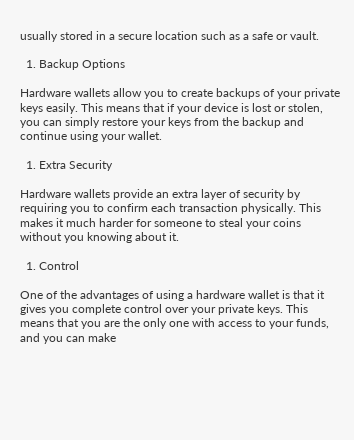usually stored in a secure location such as a safe or vault.

  1. Backup Options

Hardware wallets allow you to create backups of your private keys easily. This means that if your device is lost or stolen, you can simply restore your keys from the backup and continue using your wallet.

  1. Extra Security

Hardware wallets provide an extra layer of security by requiring you to confirm each transaction physically. This makes it much harder for someone to steal your coins without you knowing about it.

  1. Control

One of the advantages of using a hardware wallet is that it gives you complete control over your private keys. This means that you are the only one with access to your funds, and you can make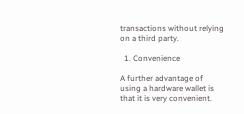transactions without relying on a third party.

  1. Convenience

A further advantage of using a hardware wallet is that it is very convenient.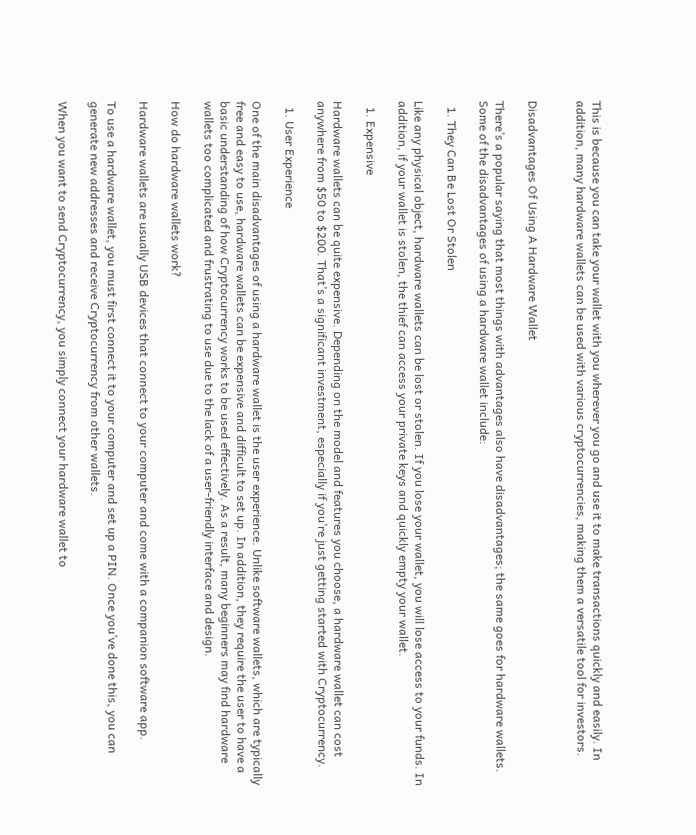This is because you can take your wallet with you wherever you go and use it to make transactions quickly and easily. In addition, many hardware wallets can be used with various cryptocurrencies, making them a versatile tool for investors.


Disadvantages Of Using A Hardware Wallet

There’s a popular saying that most things with advantages also have disadvantages; the same goes for hardware wallets. Some of the disadvantages of using a hardware wallet include:

  1. They Can Be Lost Or Stolen

Like any physical object, hardware wallets can be lost or stolen. If you lose your wallet, you will lose access to your funds. In addition, if your wallet is stolen, the thief can access your private keys and quickly empty your wallet.

  1. Expensive

Hardware wallets can be quite expensive. Depending on the model and features you choose, a hardware wallet can cost anywhere from $50 to $200. That’s a significant investment, especially if you’re just getting started with Cryptocurrency.

  1. User Experience

One of the main disadvantages of using a hardware wallet is the user experience. Unlike software wallets, which are typically free and easy to use, hardware wallets can be expensive and difficult to set up. In addition, they require the user to have a basic understanding of how Cryptocurrency works to be used effectively. As a result, many beginners may find hardware wallets too complicated and frustrating to use due to the lack of a user-friendly interface and design.

How do hardware wallets work?

Hardware wallets are usually USB devices that connect to your computer and come with a companion software app.

To use a hardware wallet, you must first connect it to your computer and set up a PIN. Once you’ve done this, you can generate new addresses and receive Cryptocurrency from other wallets.

When you want to send Cryptocurrency, you simply connect your hardware wallet to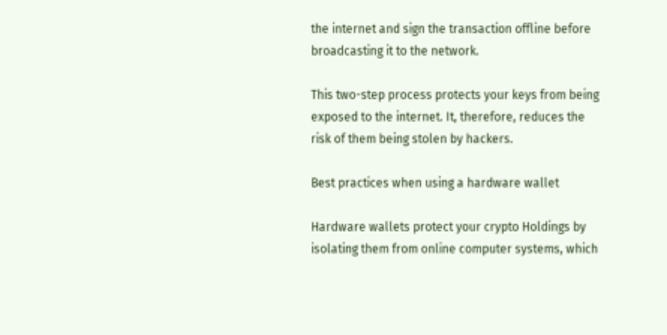the internet and sign the transaction offline before broadcasting it to the network.

This two-step process protects your keys from being exposed to the internet. It, therefore, reduces the risk of them being stolen by hackers.

Best practices when using a hardware wallet

Hardware wallets protect your crypto Holdings by isolating them from online computer systems, which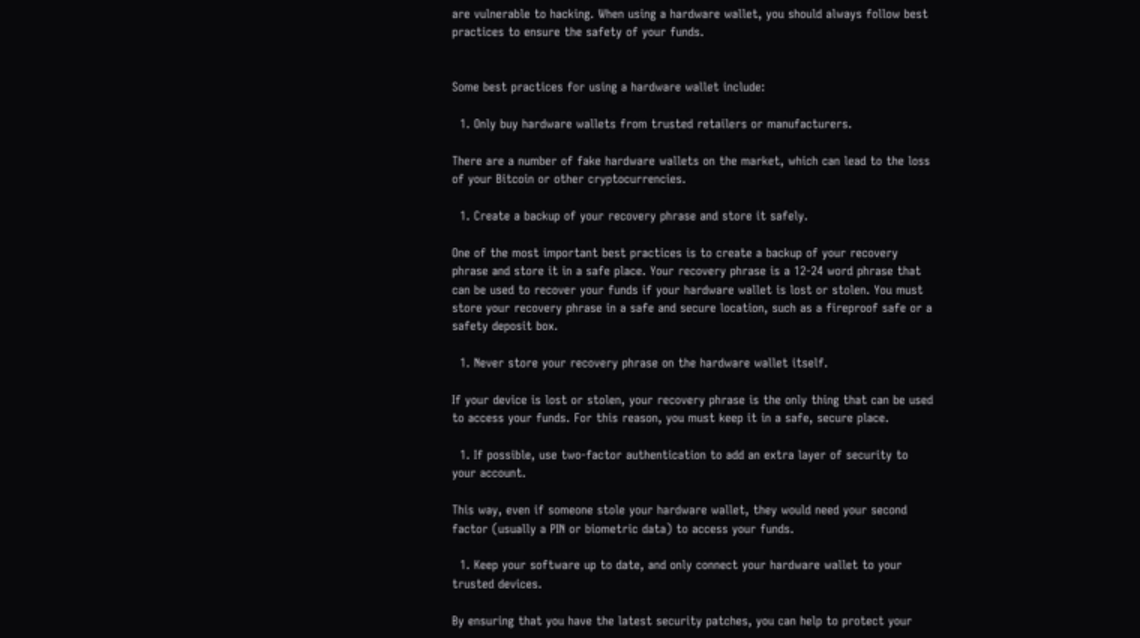are vulnerable to hacking. When using a hardware wallet, you should always follow best practices to ensure the safety of your funds.


Some best practices for using a hardware wallet include:

  1. Only buy hardware wallets from trusted retailers or manufacturers.

There are a number of fake hardware wallets on the market, which can lead to the loss of your Bitcoin or other cryptocurrencies.

  1. Create a backup of your recovery phrase and store it safely.

One of the most important best practices is to create a backup of your recovery phrase and store it in a safe place. Your recovery phrase is a 12-24 word phrase that can be used to recover your funds if your hardware wallet is lost or stolen. You must store your recovery phrase in a safe and secure location, such as a fireproof safe or a safety deposit box.

  1. Never store your recovery phrase on the hardware wallet itself.

If your device is lost or stolen, your recovery phrase is the only thing that can be used to access your funds. For this reason, you must keep it in a safe, secure place.

  1. If possible, use two-factor authentication to add an extra layer of security to your account.

This way, even if someone stole your hardware wallet, they would need your second factor (usually a PIN or biometric data) to access your funds.

  1. Keep your software up to date, and only connect your hardware wallet to your trusted devices.

By ensuring that you have the latest security patches, you can help to protect your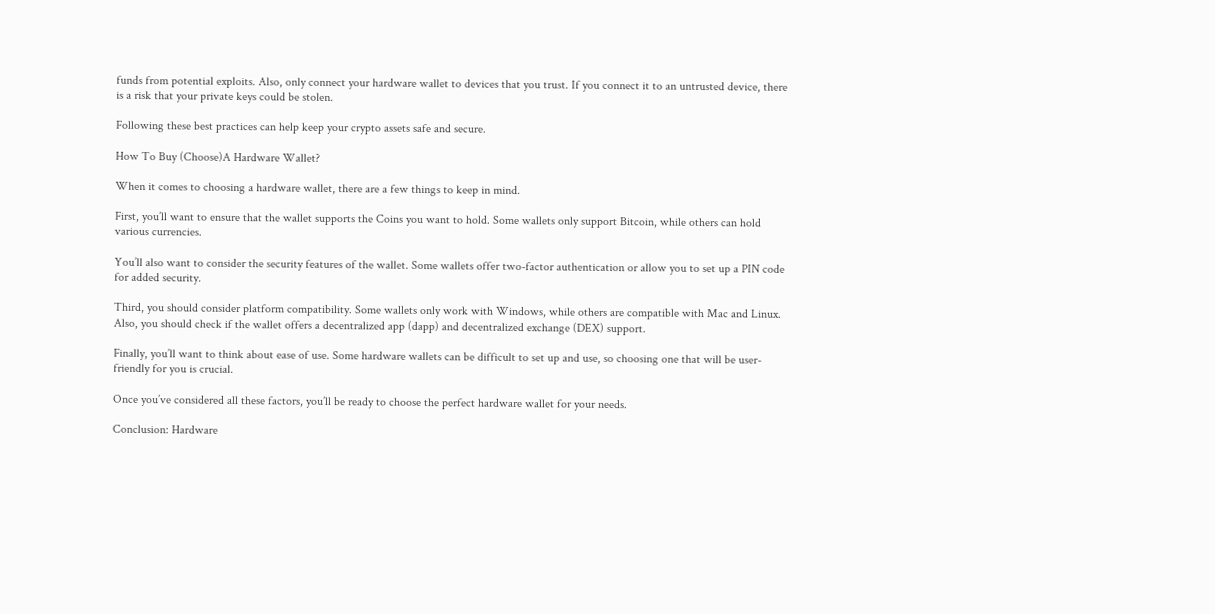funds from potential exploits. Also, only connect your hardware wallet to devices that you trust. If you connect it to an untrusted device, there is a risk that your private keys could be stolen.

Following these best practices can help keep your crypto assets safe and secure.

How To Buy (Choose)A Hardware Wallet?

When it comes to choosing a hardware wallet, there are a few things to keep in mind.

First, you’ll want to ensure that the wallet supports the Coins you want to hold. Some wallets only support Bitcoin, while others can hold various currencies.

You’ll also want to consider the security features of the wallet. Some wallets offer two-factor authentication or allow you to set up a PIN code for added security.

Third, you should consider platform compatibility. Some wallets only work with Windows, while others are compatible with Mac and Linux. Also, you should check if the wallet offers a decentralized app (dapp) and decentralized exchange (DEX) support.

Finally, you’ll want to think about ease of use. Some hardware wallets can be difficult to set up and use, so choosing one that will be user-friendly for you is crucial.

Once you’ve considered all these factors, you’ll be ready to choose the perfect hardware wallet for your needs.

Conclusion: Hardware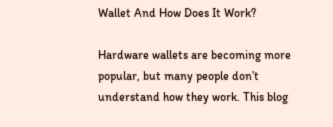Wallet And How Does It Work?

Hardware wallets are becoming more popular, but many people don’t understand how they work. This blog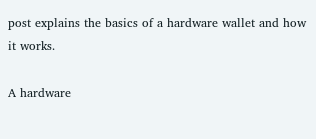post explains the basics of a hardware wallet and how it works.

A hardware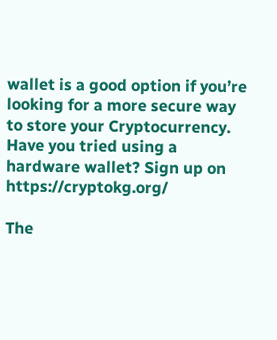wallet is a good option if you’re looking for a more secure way to store your Cryptocurrency. Have you tried using a hardware wallet? Sign up on https://cryptokg.org/

The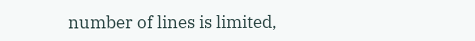number of lines is limited,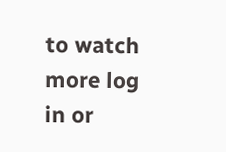to watch more log in or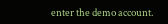enter the demo account.